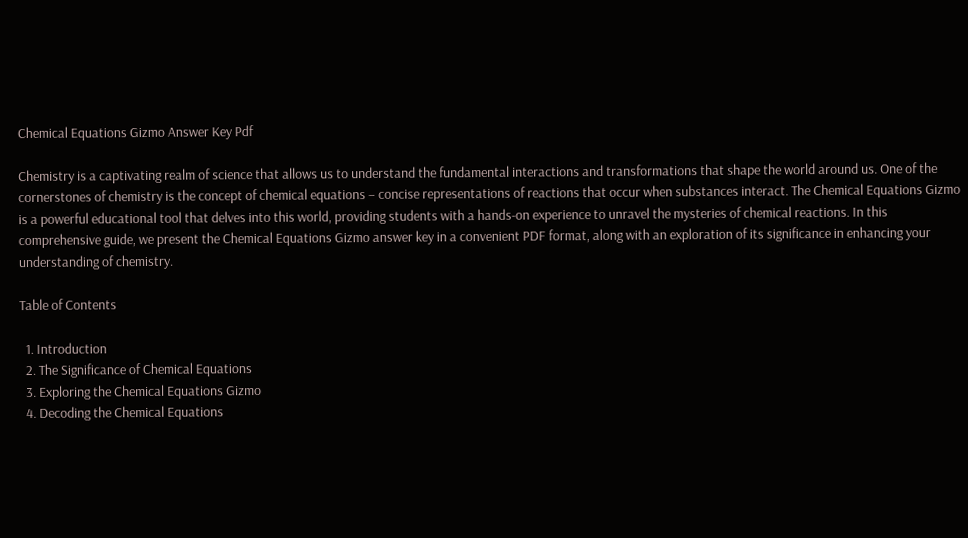Chemical Equations Gizmo Answer Key Pdf

Chemistry is a captivating realm of science that allows us to understand the fundamental interactions and transformations that shape the world around us. One of the cornerstones of chemistry is the concept of chemical equations – concise representations of reactions that occur when substances interact. The Chemical Equations Gizmo is a powerful educational tool that delves into this world, providing students with a hands-on experience to unravel the mysteries of chemical reactions. In this comprehensive guide, we present the Chemical Equations Gizmo answer key in a convenient PDF format, along with an exploration of its significance in enhancing your understanding of chemistry.

Table of Contents

  1. Introduction
  2. The Significance of Chemical Equations
  3. Exploring the Chemical Equations Gizmo
  4. Decoding the Chemical Equations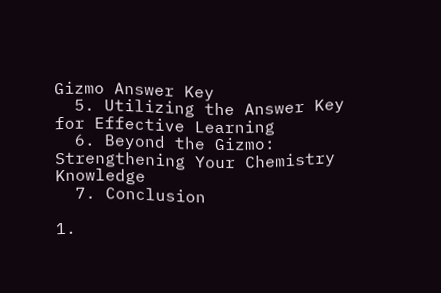Gizmo Answer Key
  5. Utilizing the Answer Key for Effective Learning
  6. Beyond the Gizmo: Strengthening Your Chemistry Knowledge
  7. Conclusion

1.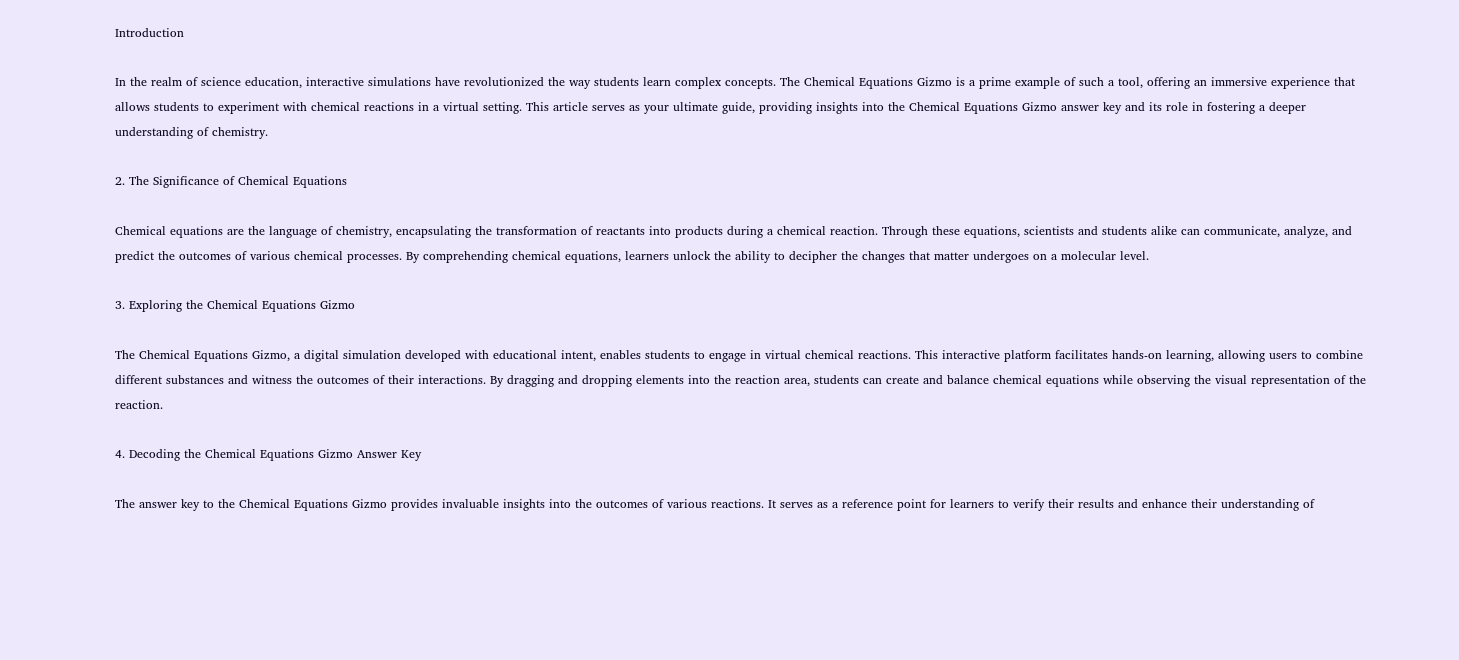Introduction

In the realm of science education, interactive simulations have revolutionized the way students learn complex concepts. The Chemical Equations Gizmo is a prime example of such a tool, offering an immersive experience that allows students to experiment with chemical reactions in a virtual setting. This article serves as your ultimate guide, providing insights into the Chemical Equations Gizmo answer key and its role in fostering a deeper understanding of chemistry.

2. The Significance of Chemical Equations

Chemical equations are the language of chemistry, encapsulating the transformation of reactants into products during a chemical reaction. Through these equations, scientists and students alike can communicate, analyze, and predict the outcomes of various chemical processes. By comprehending chemical equations, learners unlock the ability to decipher the changes that matter undergoes on a molecular level.

3. Exploring the Chemical Equations Gizmo

The Chemical Equations Gizmo, a digital simulation developed with educational intent, enables students to engage in virtual chemical reactions. This interactive platform facilitates hands-on learning, allowing users to combine different substances and witness the outcomes of their interactions. By dragging and dropping elements into the reaction area, students can create and balance chemical equations while observing the visual representation of the reaction.

4. Decoding the Chemical Equations Gizmo Answer Key

The answer key to the Chemical Equations Gizmo provides invaluable insights into the outcomes of various reactions. It serves as a reference point for learners to verify their results and enhance their understanding of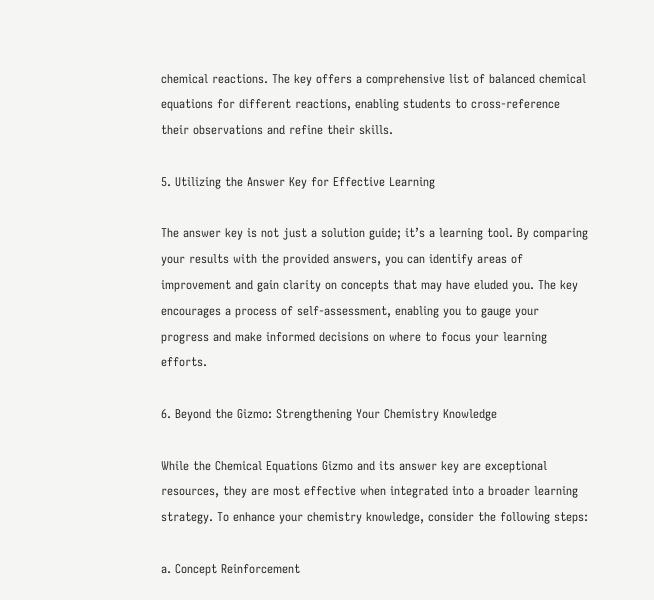chemical reactions. The key offers a comprehensive list of balanced chemical equations for different reactions, enabling students to cross-reference their observations and refine their skills.

5. Utilizing the Answer Key for Effective Learning

The answer key is not just a solution guide; it’s a learning tool. By comparing your results with the provided answers, you can identify areas of improvement and gain clarity on concepts that may have eluded you. The key encourages a process of self-assessment, enabling you to gauge your progress and make informed decisions on where to focus your learning efforts.

6. Beyond the Gizmo: Strengthening Your Chemistry Knowledge

While the Chemical Equations Gizmo and its answer key are exceptional resources, they are most effective when integrated into a broader learning strategy. To enhance your chemistry knowledge, consider the following steps:

a. Concept Reinforcement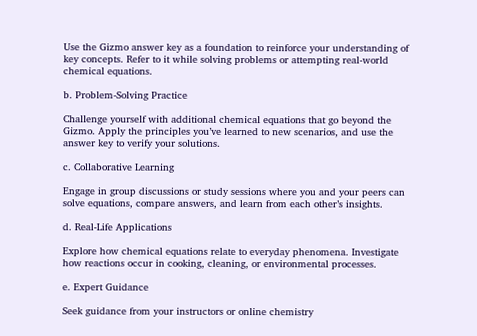Use the Gizmo answer key as a foundation to reinforce your understanding of key concepts. Refer to it while solving problems or attempting real-world chemical equations.

b. Problem-Solving Practice

Challenge yourself with additional chemical equations that go beyond the Gizmo. Apply the principles you’ve learned to new scenarios, and use the answer key to verify your solutions.

c. Collaborative Learning

Engage in group discussions or study sessions where you and your peers can solve equations, compare answers, and learn from each other’s insights.

d. Real-Life Applications

Explore how chemical equations relate to everyday phenomena. Investigate how reactions occur in cooking, cleaning, or environmental processes.

e. Expert Guidance

Seek guidance from your instructors or online chemistry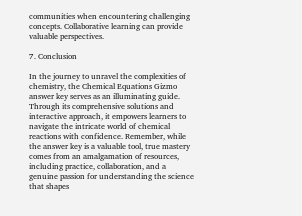communities when encountering challenging concepts. Collaborative learning can provide valuable perspectives.

7. Conclusion

In the journey to unravel the complexities of chemistry, the Chemical Equations Gizmo answer key serves as an illuminating guide. Through its comprehensive solutions and interactive approach, it empowers learners to navigate the intricate world of chemical reactions with confidence. Remember, while the answer key is a valuable tool, true mastery comes from an amalgamation of resources, including practice, collaboration, and a genuine passion for understanding the science that shapes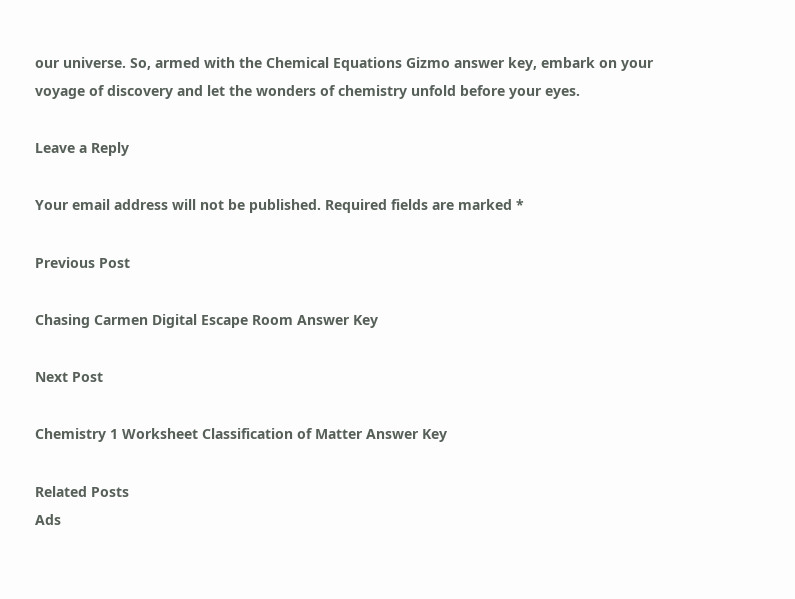our universe. So, armed with the Chemical Equations Gizmo answer key, embark on your voyage of discovery and let the wonders of chemistry unfold before your eyes.

Leave a Reply

Your email address will not be published. Required fields are marked *

Previous Post

Chasing Carmen Digital Escape Room Answer Key

Next Post

Chemistry 1 Worksheet Classification of Matter Answer Key

Related Posts
Ads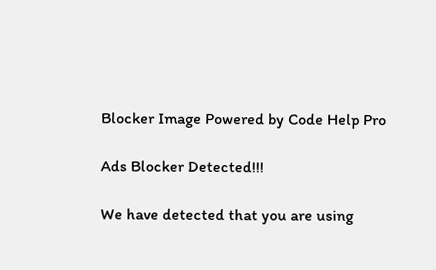Blocker Image Powered by Code Help Pro

Ads Blocker Detected!!!

We have detected that you are using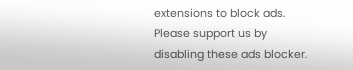extensions to block ads. Please support us by disabling these ads blocker.